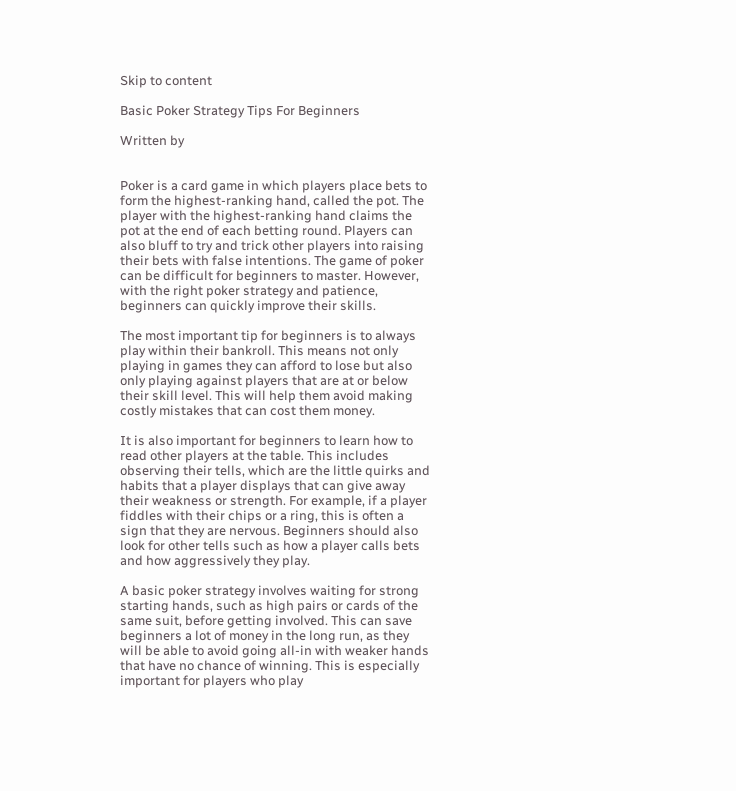Skip to content

Basic Poker Strategy Tips For Beginners

Written by


Poker is a card game in which players place bets to form the highest-ranking hand, called the pot. The player with the highest-ranking hand claims the pot at the end of each betting round. Players can also bluff to try and trick other players into raising their bets with false intentions. The game of poker can be difficult for beginners to master. However, with the right poker strategy and patience, beginners can quickly improve their skills.

The most important tip for beginners is to always play within their bankroll. This means not only playing in games they can afford to lose but also only playing against players that are at or below their skill level. This will help them avoid making costly mistakes that can cost them money.

It is also important for beginners to learn how to read other players at the table. This includes observing their tells, which are the little quirks and habits that a player displays that can give away their weakness or strength. For example, if a player fiddles with their chips or a ring, this is often a sign that they are nervous. Beginners should also look for other tells such as how a player calls bets and how aggressively they play.

A basic poker strategy involves waiting for strong starting hands, such as high pairs or cards of the same suit, before getting involved. This can save beginners a lot of money in the long run, as they will be able to avoid going all-in with weaker hands that have no chance of winning. This is especially important for players who play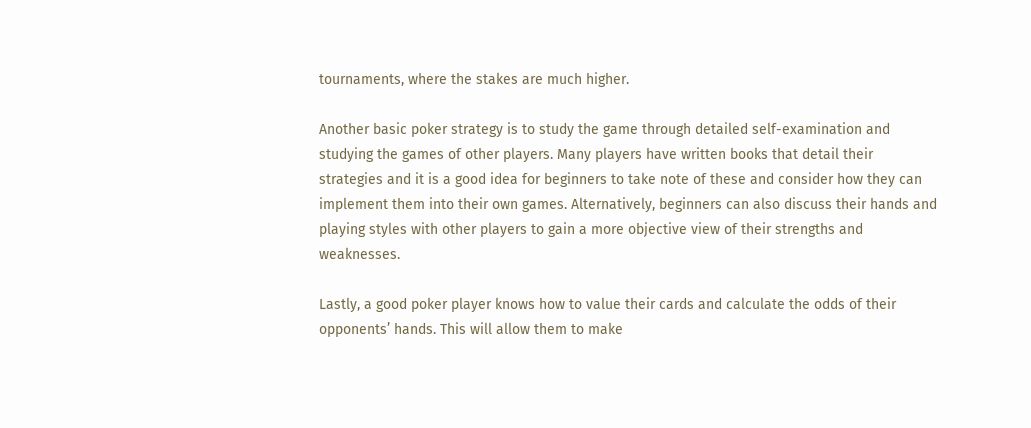tournaments, where the stakes are much higher.

Another basic poker strategy is to study the game through detailed self-examination and studying the games of other players. Many players have written books that detail their strategies and it is a good idea for beginners to take note of these and consider how they can implement them into their own games. Alternatively, beginners can also discuss their hands and playing styles with other players to gain a more objective view of their strengths and weaknesses.

Lastly, a good poker player knows how to value their cards and calculate the odds of their opponents’ hands. This will allow them to make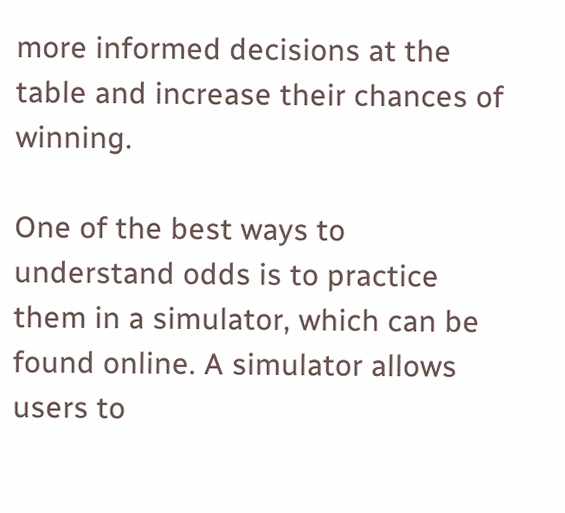more informed decisions at the table and increase their chances of winning.

One of the best ways to understand odds is to practice them in a simulator, which can be found online. A simulator allows users to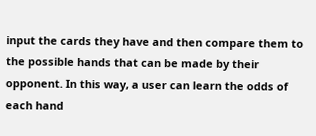input the cards they have and then compare them to the possible hands that can be made by their opponent. In this way, a user can learn the odds of each hand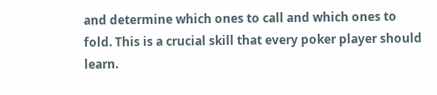and determine which ones to call and which ones to fold. This is a crucial skill that every poker player should learn.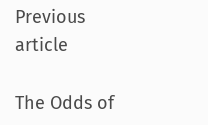Previous article

The Odds of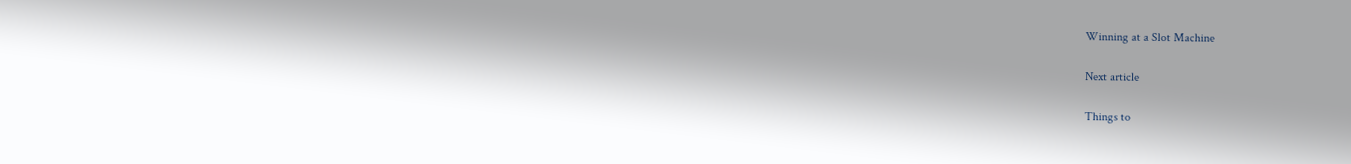Winning at a Slot Machine

Next article

Things to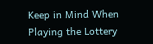Keep in Mind When Playing the Lottery